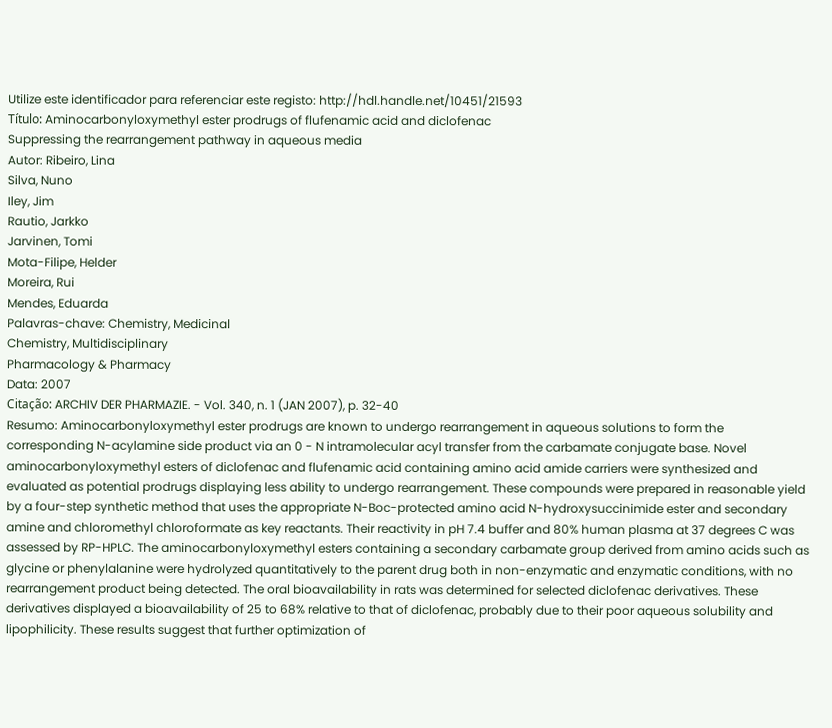Utilize este identificador para referenciar este registo: http://hdl.handle.net/10451/21593
Título: Aminocarbonyloxymethyl ester prodrugs of flufenamic acid and diclofenac
Suppressing the rearrangement pathway in aqueous media
Autor: Ribeiro, Lina
Silva, Nuno
Iley, Jim
Rautio, Jarkko
Jarvinen, Tomi
Mota-Filipe, Helder
Moreira, Rui
Mendes, Eduarda
Palavras-chave: Chemistry, Medicinal
Chemistry, Multidisciplinary
Pharmacology & Pharmacy
Data: 2007
Citação: ARCHIV DER PHARMAZIE. - Vol. 340, n. 1 (JAN 2007), p. 32-40
Resumo: Aminocarbonyloxymethyl ester prodrugs are known to undergo rearrangement in aqueous solutions to form the corresponding N-acylamine side product via an 0 - N intramolecular acyl transfer from the carbamate conjugate base. Novel aminocarbonyloxymethyl esters of diclofenac and flufenamic acid containing amino acid amide carriers were synthesized and evaluated as potential prodrugs displaying less ability to undergo rearrangement. These compounds were prepared in reasonable yield by a four-step synthetic method that uses the appropriate N-Boc-protected amino acid N-hydroxysuccinimide ester and secondary amine and chloromethyl chloroformate as key reactants. Their reactivity in pH 7.4 buffer and 80% human plasma at 37 degrees C was assessed by RP-HPLC. The aminocarbonyloxymethyl esters containing a secondary carbamate group derived from amino acids such as glycine or phenylalanine were hydrolyzed quantitatively to the parent drug both in non-enzymatic and enzymatic conditions, with no rearrangement product being detected. The oral bioavailability in rats was determined for selected diclofenac derivatives. These derivatives displayed a bioavailability of 25 to 68% relative to that of diclofenac, probably due to their poor aqueous solubility and lipophilicity. These results suggest that further optimization of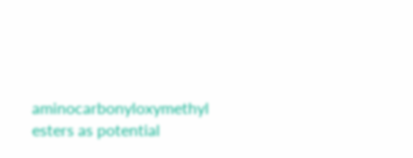aminocarbonyloxymethyl esters as potential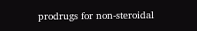prodrugs for non-steroidal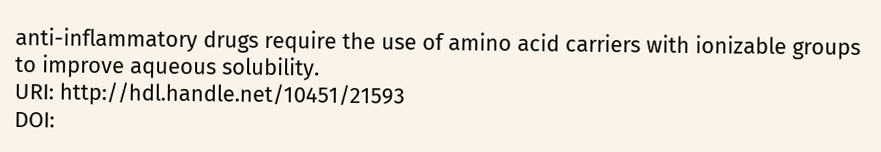anti-inflammatory drugs require the use of amino acid carriers with ionizable groups to improve aqueous solubility.
URI: http://hdl.handle.net/10451/21593
DOI: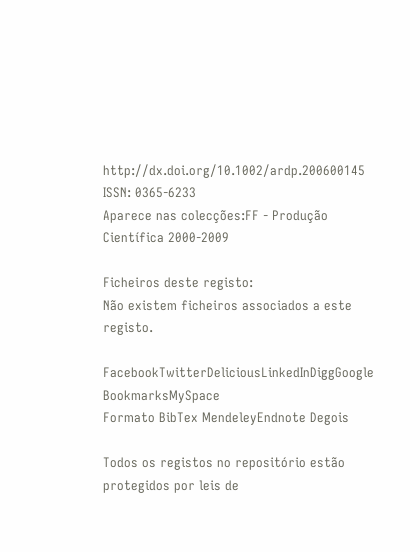http://dx.doi.org/10.1002/ardp.200600145
ISSN: 0365-6233
Aparece nas colecções:FF - Produção Científica 2000-2009

Ficheiros deste registo:
Não existem ficheiros associados a este registo.

FacebookTwitterDeliciousLinkedInDiggGoogle BookmarksMySpace
Formato BibTex MendeleyEndnote Degois

Todos os registos no repositório estão protegidos por leis de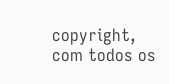copyright, com todos os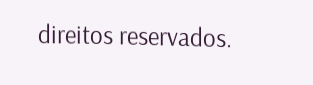direitos reservados.